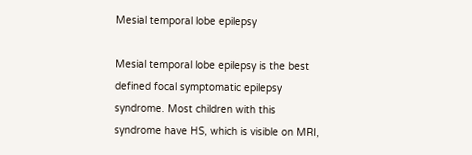Mesial temporal lobe epilepsy

Mesial temporal lobe epilepsy is the best defined focal symptomatic epilepsy syndrome. Most children with this syndrome have HS, which is visible on MRI,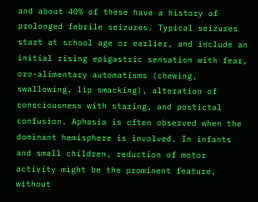and about 40% of these have a history of prolonged febrile seizures. Typical seizures start at school age or earlier, and include an initial rising epigastric sensation with fear, oro-alimentary automatisms (chewing, swallowing, lip smacking), alteration of consciousness with staring, and postictal confusion. Aphasia is often observed when the dominant hemisphere is involved. In infants and small children, reduction of motor activity might be the prominent feature, without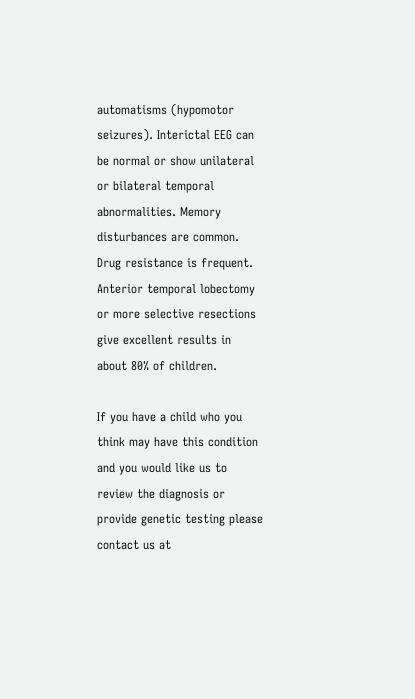automatisms (hypomotor seizures). Interictal EEG can be normal or show unilateral or bilateral temporal abnormalities. Memory disturbances are common. Drug resistance is frequent. Anterior temporal lobectomy or more selective resections give excellent results in about 80% of children.

If you have a child who you think may have this condition and you would like us to review the diagnosis or provide genetic testing please contact us at